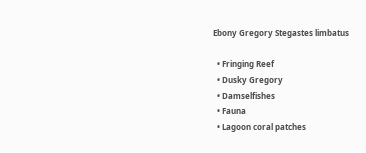Ebony Gregory Stegastes limbatus

  • Fringing Reef
  • Dusky Gregory
  • Damselfishes
  • Fauna
  • Lagoon coral patches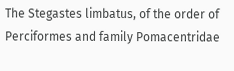The Stegastes limbatus, of the order of Perciformes and family Pomacentridae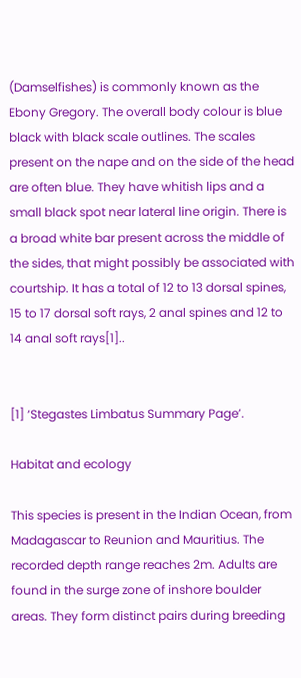(Damselfishes) is commonly known as the Ebony Gregory. The overall body colour is blue black with black scale outlines. The scales present on the nape and on the side of the head are often blue. They have whitish lips and a small black spot near lateral line origin. There is a broad white bar present across the middle of the sides, that might possibly be associated with courtship. It has a total of 12 to 13 dorsal spines, 15 to 17 dorsal soft rays, 2 anal spines and 12 to 14 anal soft rays[1]..


[1] ‘Stegastes Limbatus Summary Page’.

Habitat and ecology

This species is present in the Indian Ocean, from Madagascar to Reunion and Mauritius. The recorded depth range reaches 2m. Adults are found in the surge zone of inshore boulder areas. They form distinct pairs during breeding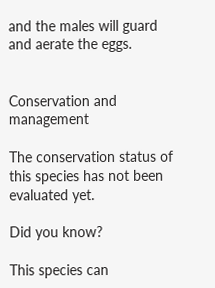and the males will guard and aerate the eggs.


Conservation and management

The conservation status of this species has not been evaluated yet.

Did you know?

This species can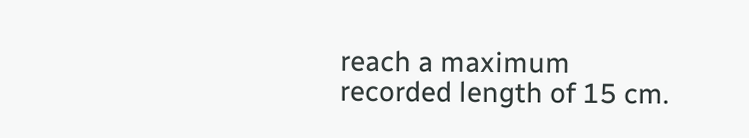reach a maximum recorded length of 15 cm.